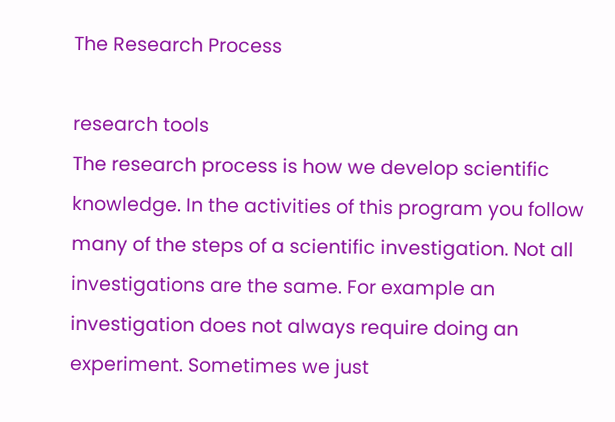The Research Process

research tools
The research process is how we develop scientific knowledge. In the activities of this program you follow many of the steps of a scientific investigation. Not all investigations are the same. For example an investigation does not always require doing an experiment. Sometimes we just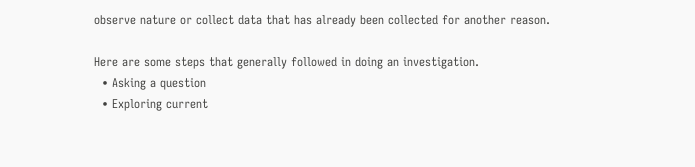observe nature or collect data that has already been collected for another reason.

Here are some steps that generally followed in doing an investigation.
  • Asking a question
  • Exploring current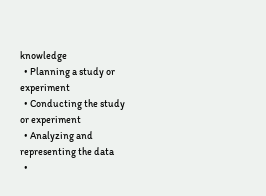knowledge
  • Planning a study or experiment
  • Conducting the study or experiment
  • Analyzing and representing the data
  •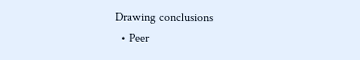Drawing conclusions
  • Peer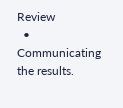Review
  • Communicating the results.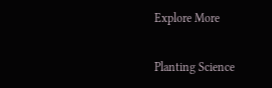Explore More

Planting Science